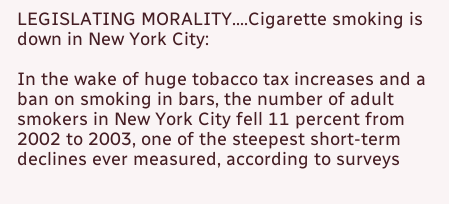LEGISLATING MORALITY….Cigarette smoking is down in New York City:

In the wake of huge tobacco tax increases and a ban on smoking in bars, the number of adult smokers in New York City fell 11 percent from 2002 to 2003, one of the steepest short-term declines ever measured, according to surveys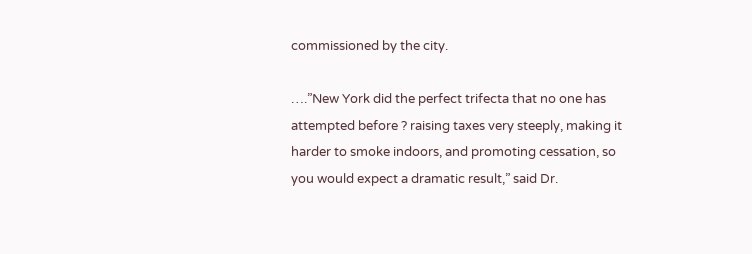commissioned by the city.

….”New York did the perfect trifecta that no one has attempted before ? raising taxes very steeply, making it harder to smoke indoors, and promoting cessation, so you would expect a dramatic result,” said Dr.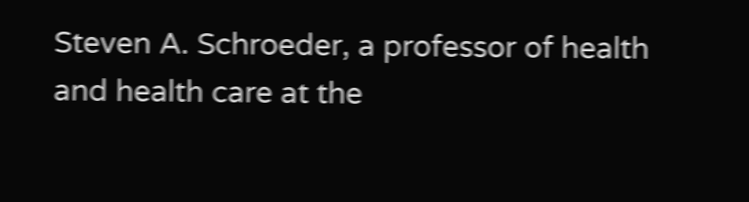Steven A. Schroeder, a professor of health and health care at the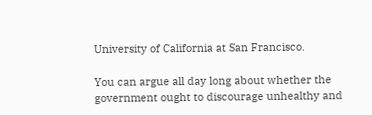University of California at San Francisco.

You can argue all day long about whether the government ought to discourage unhealthy and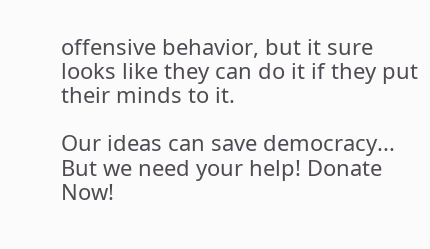offensive behavior, but it sure looks like they can do it if they put their minds to it.

Our ideas can save democracy... But we need your help! Donate Now!